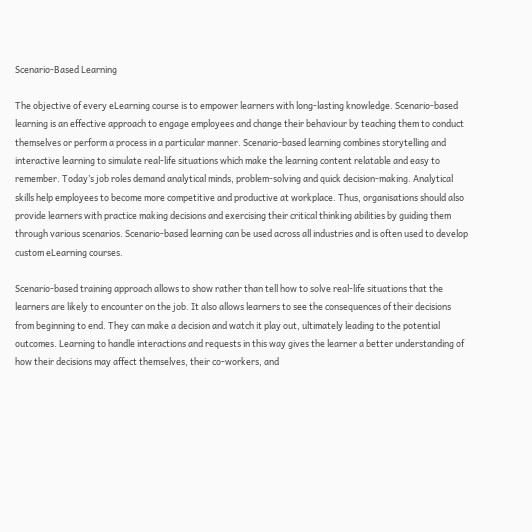Scenario-Based Learning

The objective of every eLearning course is to empower learners with long-lasting knowledge. Scenario-based learning is an effective approach to engage employees and change their behaviour by teaching them to conduct themselves or perform a process in a particular manner. Scenario-based learning combines storytelling and interactive learning to simulate real-life situations which make the learning content relatable and easy to remember. Today’s job roles demand analytical minds, problem-solving and quick decision-making. Analytical skills help employees to become more competitive and productive at workplace. Thus, organisations should also provide learners with practice making decisions and exercising their critical thinking abilities by guiding them through various scenarios. Scenario-based learning can be used across all industries and is often used to develop custom eLearning courses.

Scenario-based training approach allows to show rather than tell how to solve real-life situations that the learners are likely to encounter on the job. It also allows learners to see the consequences of their decisions from beginning to end. They can make a decision and watch it play out, ultimately leading to the potential outcomes. Learning to handle interactions and requests in this way gives the learner a better understanding of how their decisions may affect themselves, their co-workers, and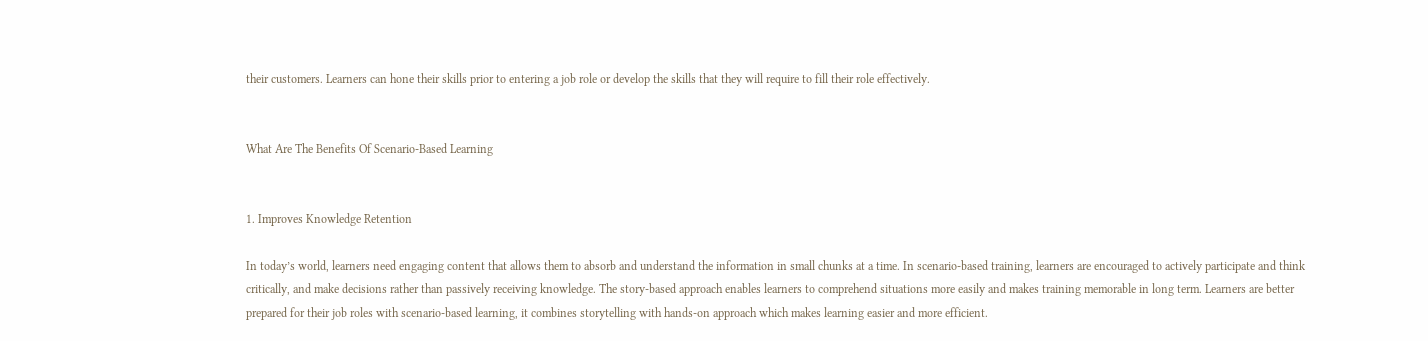their customers. Learners can hone their skills prior to entering a job role or develop the skills that they will require to fill their role effectively.


What Are The Benefits Of Scenario-Based Learning


1. Improves Knowledge Retention

In today’s world, learners need engaging content that allows them to absorb and understand the information in small chunks at a time. In scenario-based training, learners are encouraged to actively participate and think critically, and make decisions rather than passively receiving knowledge. The story-based approach enables learners to comprehend situations more easily and makes training memorable in long term. Learners are better prepared for their job roles with scenario-based learning, it combines storytelling with hands-on approach which makes learning easier and more efficient.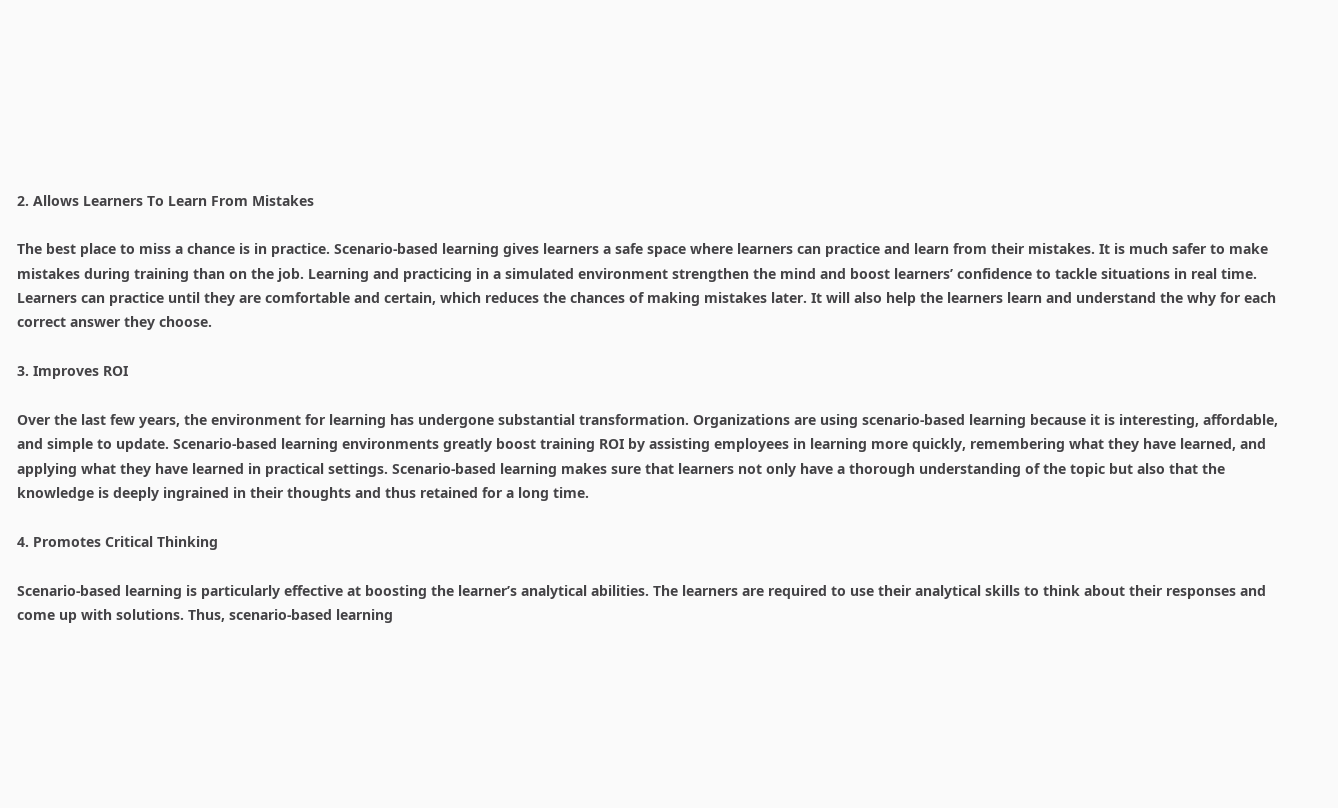2. Allows Learners To Learn From Mistakes

The best place to miss a chance is in practice. Scenario-based learning gives learners a safe space where learners can practice and learn from their mistakes. It is much safer to make mistakes during training than on the job. Learning and practicing in a simulated environment strengthen the mind and boost learners’ confidence to tackle situations in real time. Learners can practice until they are comfortable and certain, which reduces the chances of making mistakes later. It will also help the learners learn and understand the why for each correct answer they choose.

3. Improves ROI

Over the last few years, the environment for learning has undergone substantial transformation. Organizations are using scenario-based learning because it is interesting, affordable, and simple to update. Scenario-based learning environments greatly boost training ROI by assisting employees in learning more quickly, remembering what they have learned, and applying what they have learned in practical settings. Scenario-based learning makes sure that learners not only have a thorough understanding of the topic but also that the knowledge is deeply ingrained in their thoughts and thus retained for a long time.

4. Promotes Critical Thinking

Scenario-based learning is particularly effective at boosting the learner’s analytical abilities. The learners are required to use their analytical skills to think about their responses and come up with solutions. Thus, scenario-based learning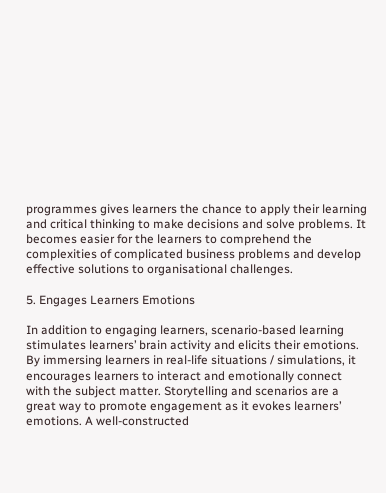programmes gives learners the chance to apply their learning and critical thinking to make decisions and solve problems. It becomes easier for the learners to comprehend the complexities of complicated business problems and develop effective solutions to organisational challenges.

5. Engages Learners Emotions

In addition to engaging learners, scenario-based learning stimulates learners’ brain activity and elicits their emotions. By immersing learners in real-life situations / simulations, it encourages learners to interact and emotionally connect with the subject matter. Storytelling and scenarios are a great way to promote engagement as it evokes learners’ emotions. A well-constructed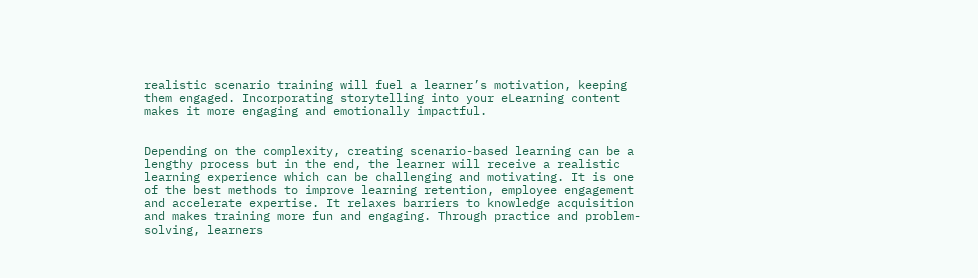realistic scenario training will fuel a learner’s motivation, keeping them engaged. Incorporating storytelling into your eLearning content makes it more engaging and emotionally impactful.


Depending on the complexity, creating scenario-based learning can be a lengthy process but in the end, the learner will receive a realistic learning experience which can be challenging and motivating. It is one of the best methods to improve learning retention, employee engagement and accelerate expertise. It relaxes barriers to knowledge acquisition and makes training more fun and engaging. Through practice and problem-solving, learners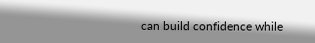can build confidence while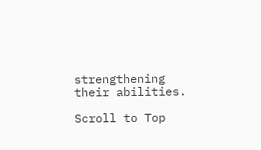strengthening their abilities.

Scroll to Top